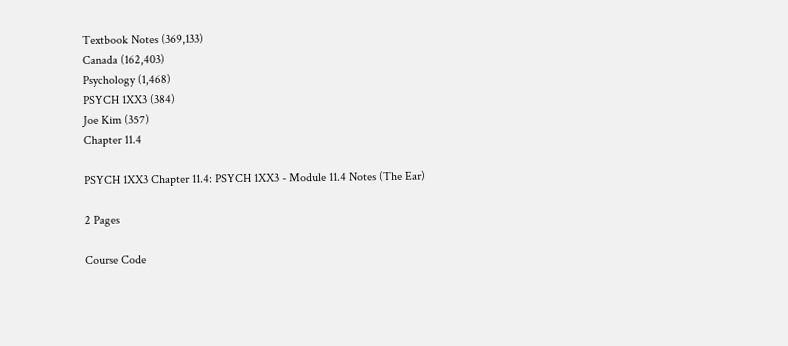Textbook Notes (369,133)
Canada (162,403)
Psychology (1,468)
PSYCH 1XX3 (384)
Joe Kim (357)
Chapter 11.4

PSYCH 1XX3 Chapter 11.4: PSYCH 1XX3 - Module 11.4 Notes (The Ear)

2 Pages

Course Code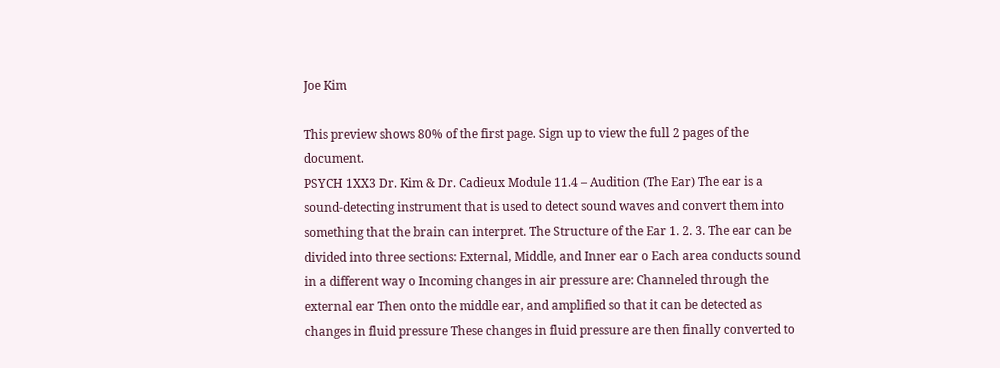Joe Kim

This preview shows 80% of the first page. Sign up to view the full 2 pages of the document.
PSYCH 1XX3 Dr. Kim & Dr. Cadieux Module 11.4 – Audition (The Ear) The ear is a sound-detecting instrument that is used to detect sound waves and convert them into something that the brain can interpret. The Structure of the Ear 1. 2. 3. The ear can be divided into three sections: External, Middle, and Inner ear o Each area conducts sound in a different way o Incoming changes in air pressure are: Channeled through the external ear Then onto the middle ear, and amplified so that it can be detected as changes in fluid pressure These changes in fluid pressure are then finally converted to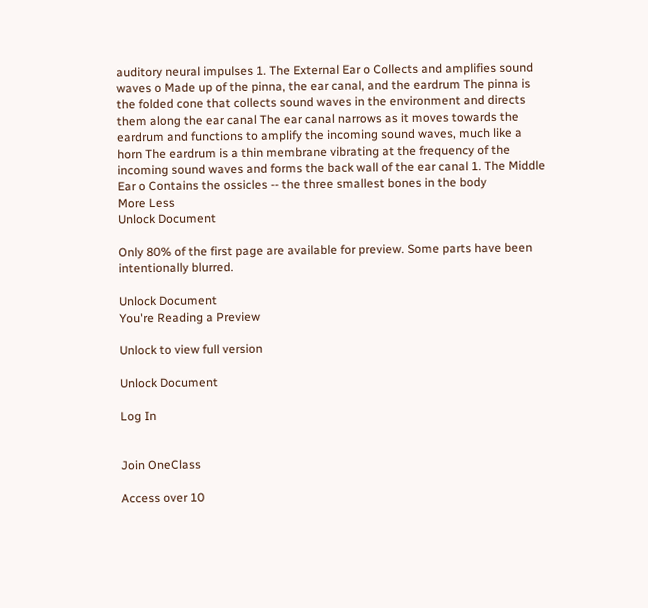auditory neural impulses 1. The External Ear o Collects and amplifies sound waves o Made up of the pinna, the ear canal, and the eardrum The pinna is the folded cone that collects sound waves in the environment and directs them along the ear canal The ear canal narrows as it moves towards the eardrum and functions to amplify the incoming sound waves, much like a horn The eardrum is a thin membrane vibrating at the frequency of the incoming sound waves and forms the back wall of the ear canal 1. The Middle Ear o Contains the ossicles -- the three smallest bones in the body
More Less
Unlock Document

Only 80% of the first page are available for preview. Some parts have been intentionally blurred.

Unlock Document
You're Reading a Preview

Unlock to view full version

Unlock Document

Log In


Join OneClass

Access over 10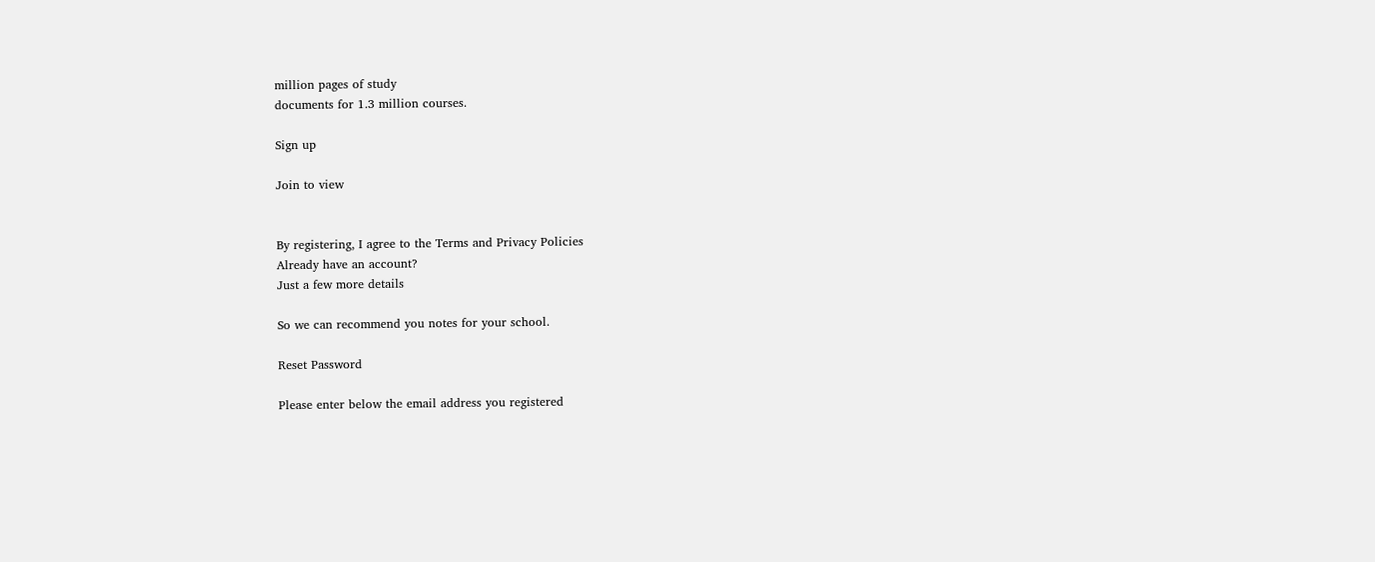million pages of study
documents for 1.3 million courses.

Sign up

Join to view


By registering, I agree to the Terms and Privacy Policies
Already have an account?
Just a few more details

So we can recommend you notes for your school.

Reset Password

Please enter below the email address you registered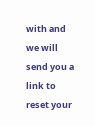with and we will send you a link to reset your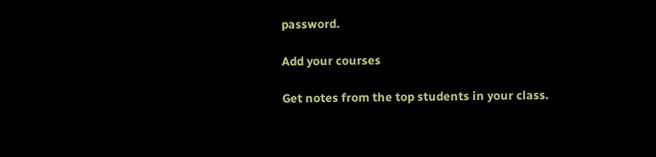password.

Add your courses

Get notes from the top students in your class.